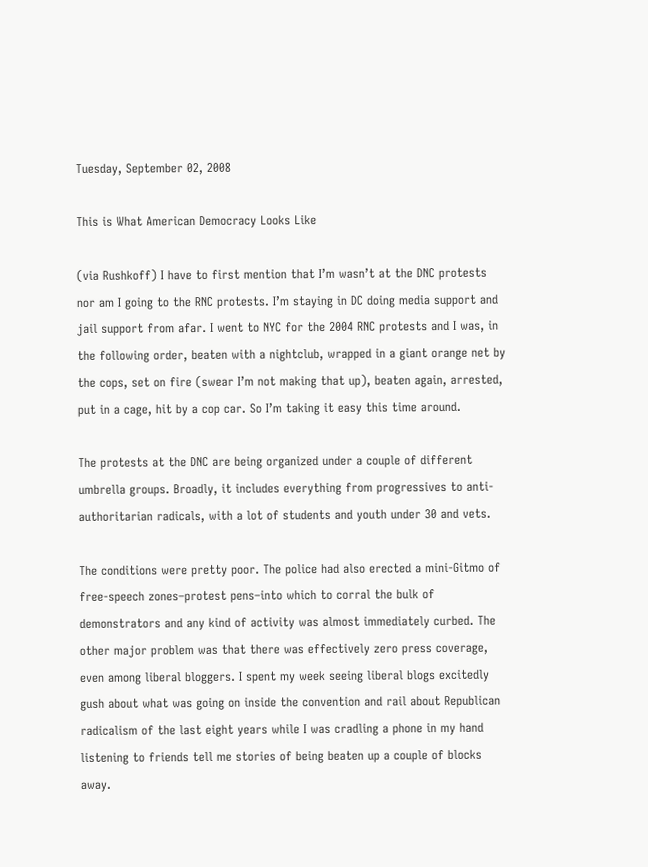Tuesday, September 02, 2008

This is What American Democracy Looks Like

(via Rushkoff) I have to first mention that I’m wasn’t at the DNC protests nor am I going to the RNC protests. I’m staying in DC doing media support and jail support from afar. I went to NYC for the 2004 RNC protests and I was, in the following order, beaten with a nightclub, wrapped in a giant orange net by the cops, set on fire (swear I’m not making that up), beaten again, arrested, put in a cage, hit by a cop car. So I’m taking it easy this time around.

The protests at the DNC are being organized under a couple of different umbrella groups. Broadly, it includes everything from progressives to anti-authoritarian radicals, with a lot of students and youth under 30 and vets.

The conditions were pretty poor. The police had also erected a mini-Gitmo of free-speech zones–protest pens–into which to corral the bulk of demonstrators and any kind of activity was almost immediately curbed. The other major problem was that there was effectively zero press coverage, even among liberal bloggers. I spent my week seeing liberal blogs excitedly gush about what was going on inside the convention and rail about Republican radicalism of the last eight years while I was cradling a phone in my hand listening to friends tell me stories of being beaten up a couple of blocks away.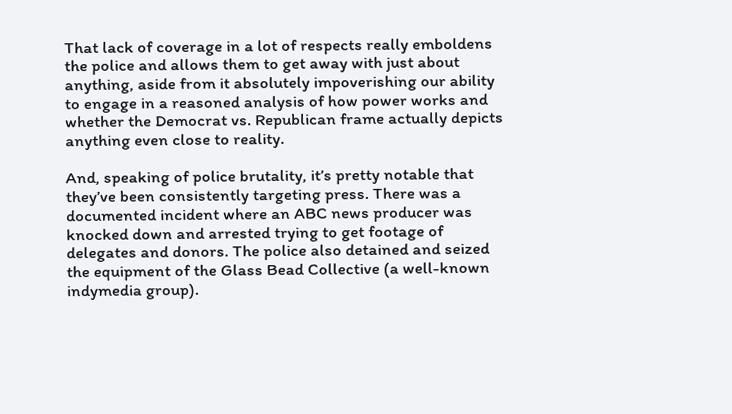That lack of coverage in a lot of respects really emboldens the police and allows them to get away with just about anything, aside from it absolutely impoverishing our ability to engage in a reasoned analysis of how power works and whether the Democrat vs. Republican frame actually depicts anything even close to reality.

And, speaking of police brutality, it’s pretty notable that they’ve been consistently targeting press. There was a documented incident where an ABC news producer was knocked down and arrested trying to get footage of delegates and donors. The police also detained and seized the equipment of the Glass Bead Collective (a well-known indymedia group).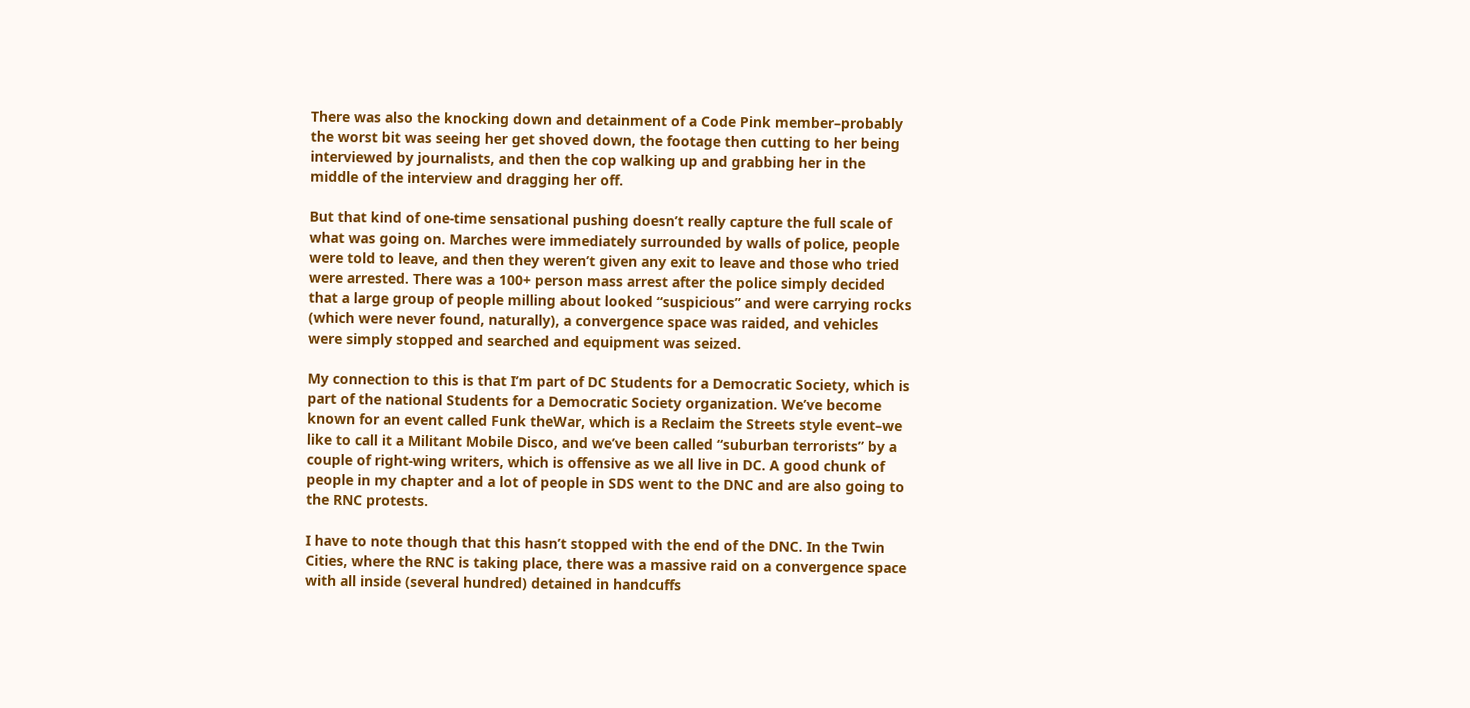There was also the knocking down and detainment of a Code Pink member–probably the worst bit was seeing her get shoved down, the footage then cutting to her being interviewed by journalists, and then the cop walking up and grabbing her in the middle of the interview and dragging her off.

But that kind of one-time sensational pushing doesn’t really capture the full scale of what was going on. Marches were immediately surrounded by walls of police, people were told to leave, and then they weren’t given any exit to leave and those who tried were arrested. There was a 100+ person mass arrest after the police simply decided that a large group of people milling about looked “suspicious” and were carrying rocks (which were never found, naturally), a convergence space was raided, and vehicles were simply stopped and searched and equipment was seized.

My connection to this is that I’m part of DC Students for a Democratic Society, which is part of the national Students for a Democratic Society organization. We’ve become known for an event called Funk theWar, which is a Reclaim the Streets style event–we like to call it a Militant Mobile Disco, and we’ve been called “suburban terrorists” by a couple of right-wing writers, which is offensive as we all live in DC. A good chunk of people in my chapter and a lot of people in SDS went to the DNC and are also going to the RNC protests.

I have to note though that this hasn’t stopped with the end of the DNC. In the Twin Cities, where the RNC is taking place, there was a massive raid on a convergence space with all inside (several hundred) detained in handcuffs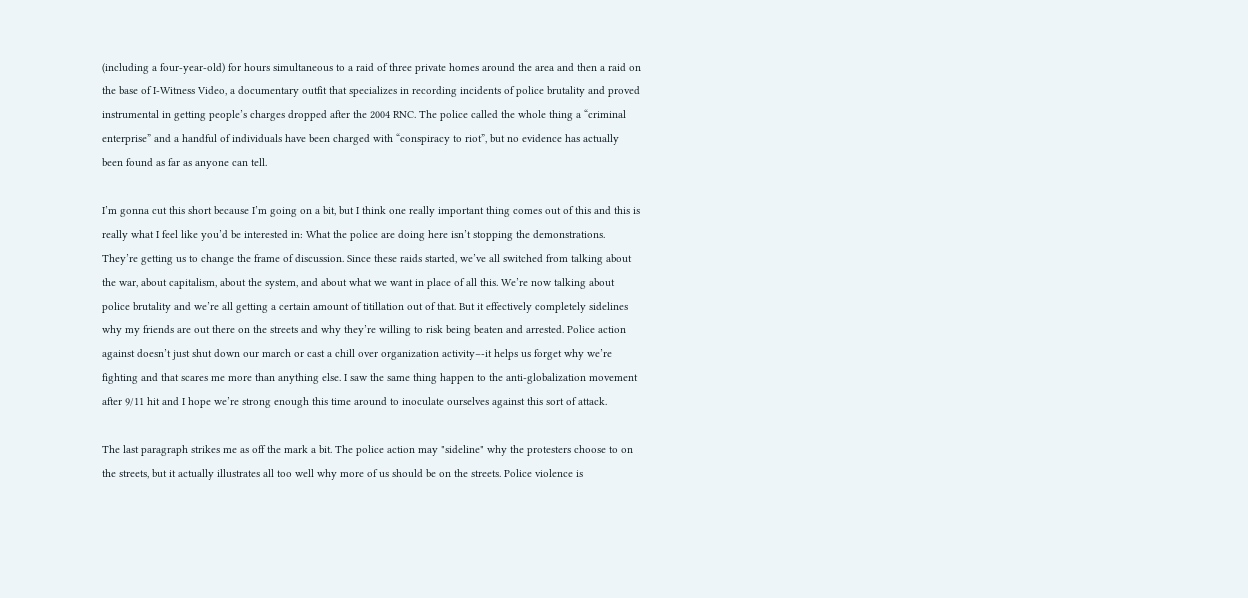(including a four-year-old) for hours simultaneous to a raid of three private homes around the area and then a raid on the base of I-Witness Video, a documentary outfit that specializes in recording incidents of police brutality and proved instrumental in getting people’s charges dropped after the 2004 RNC. The police called the whole thing a “criminal enterprise” and a handful of individuals have been charged with “conspiracy to riot”, but no evidence has actually been found as far as anyone can tell.

I’m gonna cut this short because I’m going on a bit, but I think one really important thing comes out of this and this is really what I feel like you’d be interested in: What the police are doing here isn’t stopping the demonstrations. They’re getting us to change the frame of discussion. Since these raids started, we’ve all switched from talking about the war, about capitalism, about the system, and about what we want in place of all this. We’re now talking about police brutality and we’re all getting a certain amount of titillation out of that. But it effectively completely sidelines why my friends are out there on the streets and why they’re willing to risk being beaten and arrested. Police action against doesn’t just shut down our march or cast a chill over organization activity–-it helps us forget why we’re fighting and that scares me more than anything else. I saw the same thing happen to the anti-globalization movement after 9/11 hit and I hope we’re strong enough this time around to inoculate ourselves against this sort of attack.

The last paragraph strikes me as off the mark a bit. The police action may "sideline" why the protesters choose to on the streets, but it actually illustrates all too well why more of us should be on the streets. Police violence is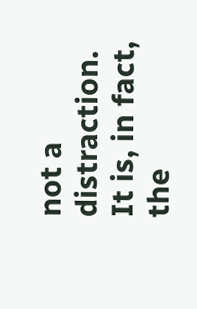not a distraction. It is, in fact, the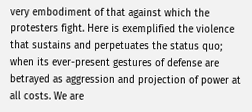very embodiment of that against which the protesters fight. Here is exemplified the violence that sustains and perpetuates the status quo; when its ever-present gestures of defense are betrayed as aggression and projection of power at all costs. We are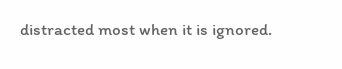distracted most when it is ignored.